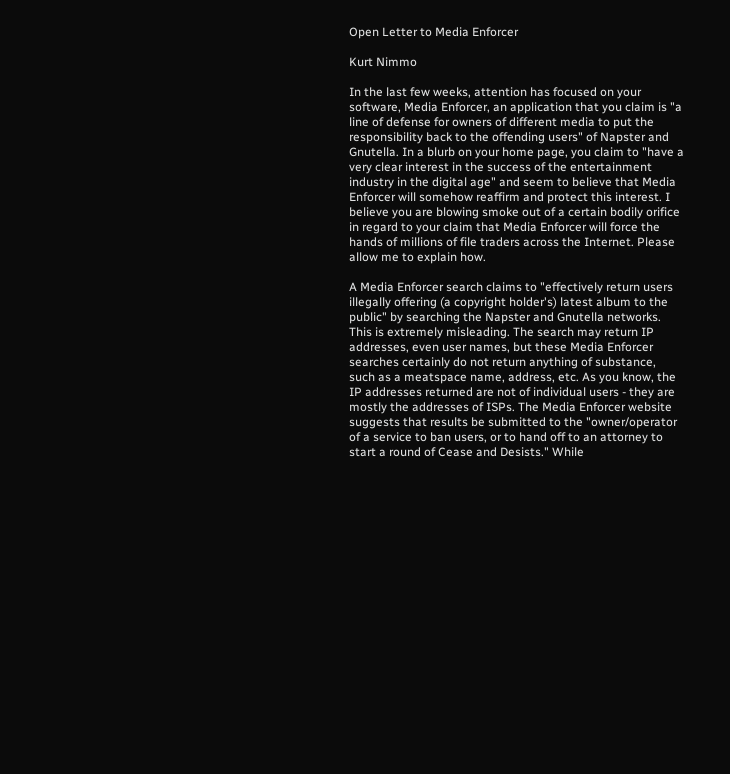Open Letter to Media Enforcer

Kurt Nimmo

In the last few weeks, attention has focused on your software, Media Enforcer, an application that you claim is "a line of defense for owners of different media to put the responsibility back to the offending users" of Napster and Gnutella. In a blurb on your home page, you claim to "have a very clear interest in the success of the entertainment industry in the digital age" and seem to believe that Media Enforcer will somehow reaffirm and protect this interest. I believe you are blowing smoke out of a certain bodily orifice in regard to your claim that Media Enforcer will force the hands of millions of file traders across the Internet. Please allow me to explain how.

A Media Enforcer search claims to "effectively return users illegally offering (a copyright holder's) latest album to the public" by searching the Napster and Gnutella networks. This is extremely misleading. The search may return IP addresses, even user names, but these Media Enforcer searches certainly do not return anything of substance, such as a meatspace name, address, etc. As you know, the IP addresses returned are not of individual users - they are mostly the addresses of ISPs. The Media Enforcer website suggests that results be submitted to the "owner/operator of a service to ban users, or to hand off to an attorney to start a round of Cease and Desists." While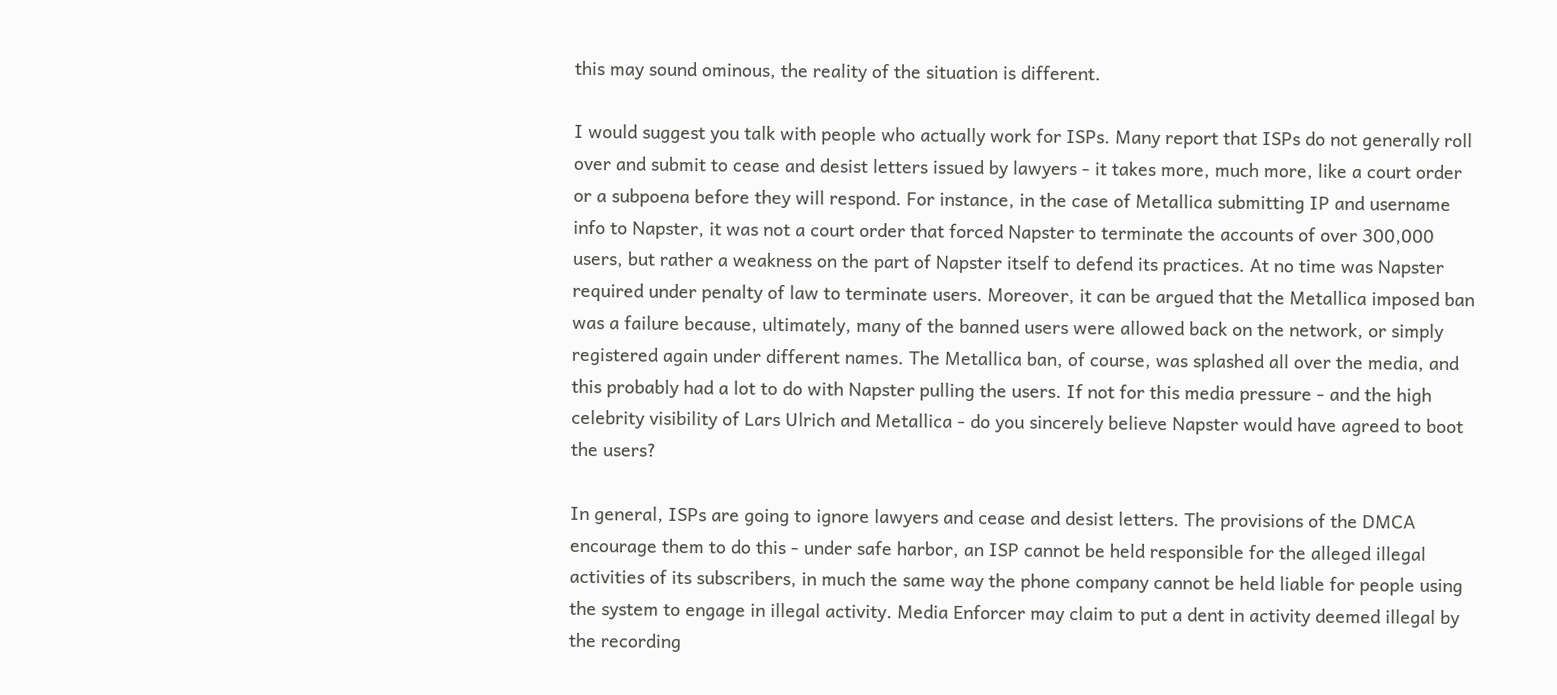this may sound ominous, the reality of the situation is different.

I would suggest you talk with people who actually work for ISPs. Many report that ISPs do not generally roll over and submit to cease and desist letters issued by lawyers - it takes more, much more, like a court order or a subpoena before they will respond. For instance, in the case of Metallica submitting IP and username info to Napster, it was not a court order that forced Napster to terminate the accounts of over 300,000 users, but rather a weakness on the part of Napster itself to defend its practices. At no time was Napster required under penalty of law to terminate users. Moreover, it can be argued that the Metallica imposed ban was a failure because, ultimately, many of the banned users were allowed back on the network, or simply registered again under different names. The Metallica ban, of course, was splashed all over the media, and this probably had a lot to do with Napster pulling the users. If not for this media pressure - and the high celebrity visibility of Lars Ulrich and Metallica - do you sincerely believe Napster would have agreed to boot the users?

In general, ISPs are going to ignore lawyers and cease and desist letters. The provisions of the DMCA encourage them to do this - under safe harbor, an ISP cannot be held responsible for the alleged illegal activities of its subscribers, in much the same way the phone company cannot be held liable for people using the system to engage in illegal activity. Media Enforcer may claim to put a dent in activity deemed illegal by the recording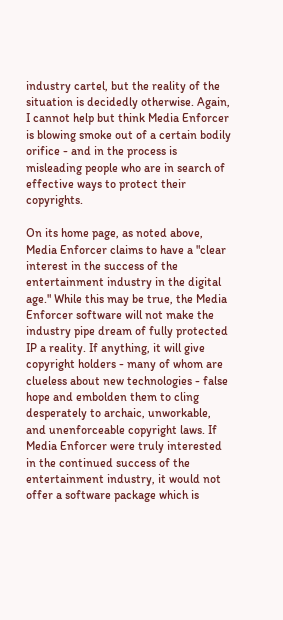industry cartel, but the reality of the situation is decidedly otherwise. Again, I cannot help but think Media Enforcer is blowing smoke out of a certain bodily orifice - and in the process is misleading people who are in search of effective ways to protect their copyrights.

On its home page, as noted above, Media Enforcer claims to have a "clear interest in the success of the entertainment industry in the digital age." While this may be true, the Media Enforcer software will not make the industry pipe dream of fully protected IP a reality. If anything, it will give copyright holders - many of whom are clueless about new technologies - false hope and embolden them to cling desperately to archaic, unworkable, and unenforceable copyright laws. If Media Enforcer were truly interested in the continued success of the entertainment industry, it would not offer a software package which is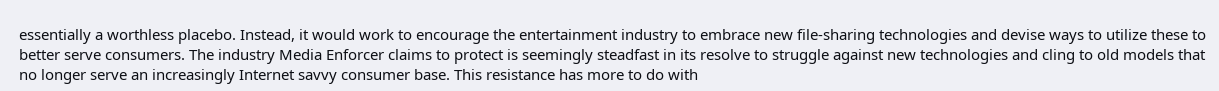essentially a worthless placebo. Instead, it would work to encourage the entertainment industry to embrace new file-sharing technologies and devise ways to utilize these to better serve consumers. The industry Media Enforcer claims to protect is seemingly steadfast in its resolve to struggle against new technologies and cling to old models that no longer serve an increasingly Internet savvy consumer base. This resistance has more to do with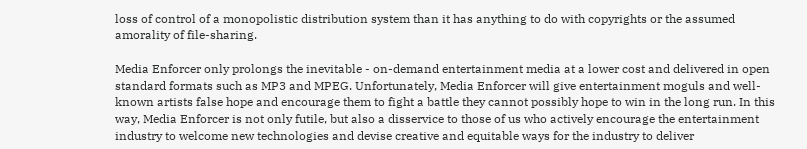loss of control of a monopolistic distribution system than it has anything to do with copyrights or the assumed amorality of file-sharing.

Media Enforcer only prolongs the inevitable - on-demand entertainment media at a lower cost and delivered in open standard formats such as MP3 and MPEG. Unfortunately, Media Enforcer will give entertainment moguls and well-known artists false hope and encourage them to fight a battle they cannot possibly hope to win in the long run. In this way, Media Enforcer is not only futile, but also a disservice to those of us who actively encourage the entertainment industry to welcome new technologies and devise creative and equitable ways for the industry to deliver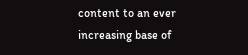content to an ever increasing base of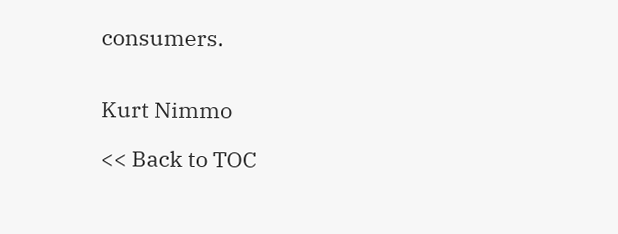consumers.


Kurt Nimmo

<< Back to TOC